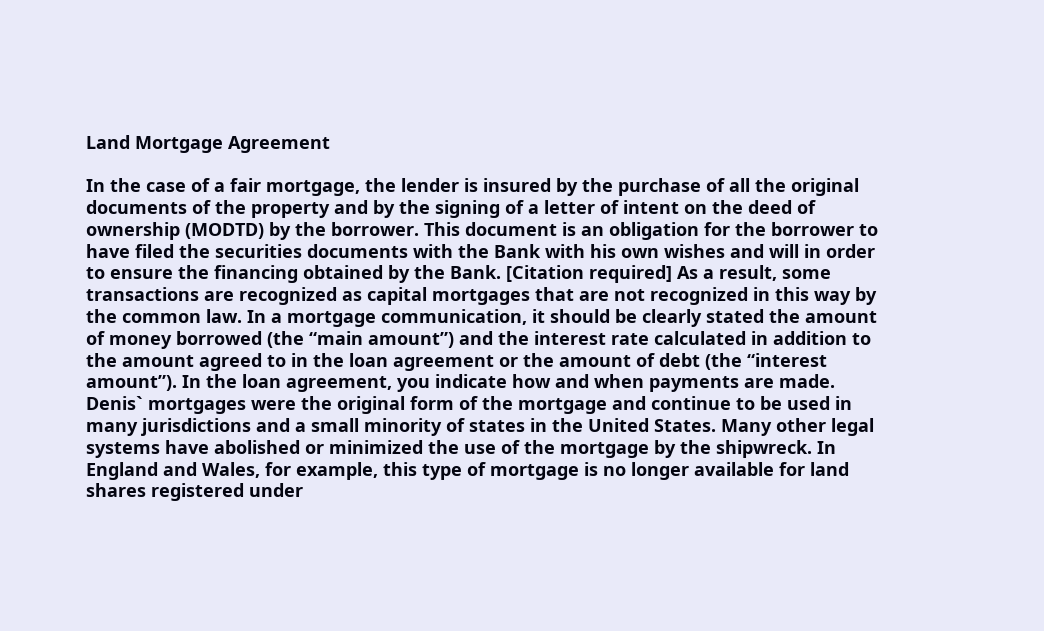Land Mortgage Agreement

In the case of a fair mortgage, the lender is insured by the purchase of all the original documents of the property and by the signing of a letter of intent on the deed of ownership (MODTD) by the borrower. This document is an obligation for the borrower to have filed the securities documents with the Bank with his own wishes and will in order to ensure the financing obtained by the Bank. [Citation required] As a result, some transactions are recognized as capital mortgages that are not recognized in this way by the common law. In a mortgage communication, it should be clearly stated the amount of money borrowed (the “main amount”) and the interest rate calculated in addition to the amount agreed to in the loan agreement or the amount of debt (the “interest amount”). In the loan agreement, you indicate how and when payments are made. Denis` mortgages were the original form of the mortgage and continue to be used in many jurisdictions and a small minority of states in the United States. Many other legal systems have abolished or minimized the use of the mortgage by the shipwreck. In England and Wales, for example, this type of mortgage is no longer available for land shares registered under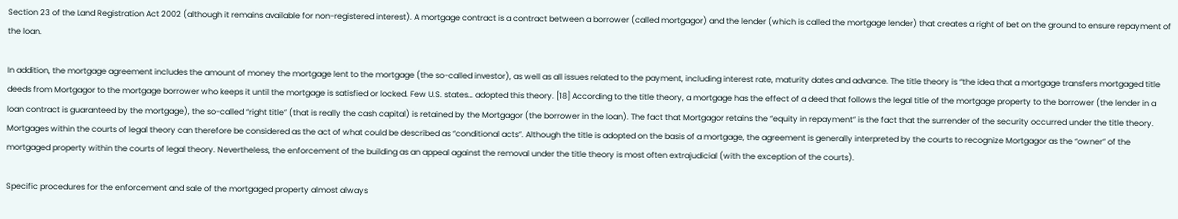Section 23 of the Land Registration Act 2002 (although it remains available for non-registered interest). A mortgage contract is a contract between a borrower (called mortgagor) and the lender (which is called the mortgage lender) that creates a right of bet on the ground to ensure repayment of the loan.

In addition, the mortgage agreement includes the amount of money the mortgage lent to the mortgage (the so-called investor), as well as all issues related to the payment, including interest rate, maturity dates and advance. The title theory is “the idea that a mortgage transfers mortgaged title deeds from Mortgagor to the mortgage borrower who keeps it until the mortgage is satisfied or locked. Few U.S. states… adopted this theory. [18] According to the title theory, a mortgage has the effect of a deed that follows the legal title of the mortgage property to the borrower (the lender in a loan contract is guaranteed by the mortgage), the so-called “right title” (that is really the cash capital) is retained by the Mortgagor (the borrower in the loan). The fact that Mortgagor retains the “equity in repayment” is the fact that the surrender of the security occurred under the title theory. Mortgages within the courts of legal theory can therefore be considered as the act of what could be described as “conditional acts”. Although the title is adopted on the basis of a mortgage, the agreement is generally interpreted by the courts to recognize Mortgagor as the “owner” of the mortgaged property within the courts of legal theory. Nevertheless, the enforcement of the building as an appeal against the removal under the title theory is most often extrajudicial (with the exception of the courts).

Specific procedures for the enforcement and sale of the mortgaged property almost always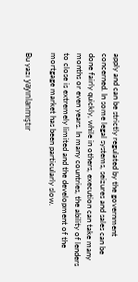apply and can be strictly regulated by the government concerned. In some legal systems, seizures and sales can be done fairly quickly, while in others, execution can take many months or even years. In many countries, the ability of lenders to close is extremely limited and the development of the mortgage market has been particularly slow.

Bu yazı yayınlanmıştır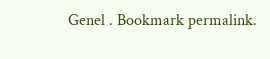Genel . Bookmark permalink.